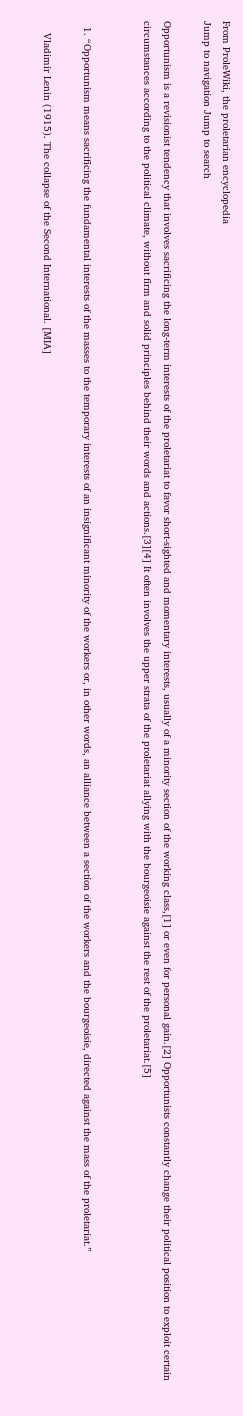From ProleWiki, the proletarian encyclopedia
Jump to navigation Jump to search

Opportunism is a revisionist tendency that involves sacrificing the long-term interests of the proletariat to favor short-sighted and momentary interests, usually of a minority section of the working class,[1] or even for personal gain.[2] Opportunists constantly change their political position to exploit certain circumstances according to the political climate, without firm and solid principles behind their words and actions.[3][4] It often involves the upper strata of the proletariat allying with the bourgeoisie against the rest of the proletariat.[5]


  1. “Opportunism means sacrificing the fundamental interests of the masses to the temporary interests of an insignificant minority of the workers or, in other words, an alliance between a section of the workers and the bourgeoisie, directed against the mass of the proletariat.”

    Vladimir Lenin (1915). The collapse of the Second International. [MIA]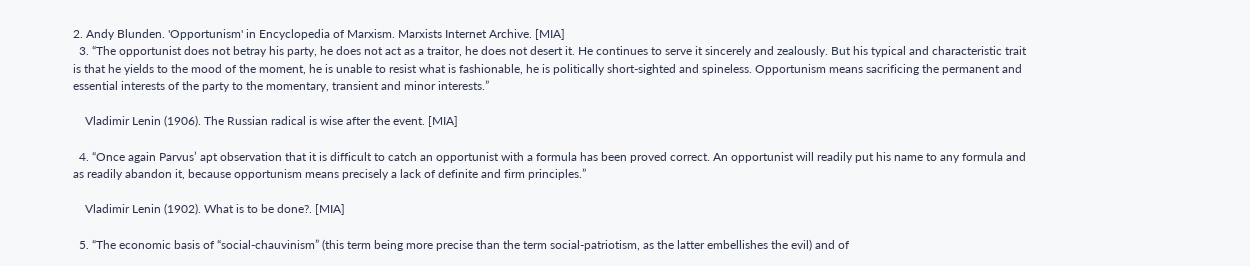2. Andy Blunden. 'Opportunism' in Encyclopedia of Marxism. Marxists Internet Archive. [MIA]
  3. “The opportunist does not betray his party, he does not act as a traitor, he does not desert it. He continues to serve it sincerely and zealously. But his typical and characteristic trait is that he yields to the mood of the moment, he is unable to resist what is fashionable, he is politically short-sighted and spineless. Opportunism means sacrificing the permanent and essential interests of the party to the momentary, transient and minor interests.”

    Vladimir Lenin (1906). The Russian radical is wise after the event. [MIA]

  4. “Once again Parvus’ apt observation that it is difficult to catch an opportunist with a formula has been proved correct. An opportunist will readily put his name to any formula and as readily abandon it, because opportunism means precisely a lack of definite and firm principles.”

    Vladimir Lenin (1902). What is to be done?. [MIA]

  5. “The economic basis of “social-chauvinism” (this term being more precise than the term social-patriotism, as the latter embellishes the evil) and of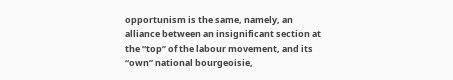opportunism is the same, namely, an alliance between an insignificant section at the “top” of the labour movement, and its “own” national bourgeoisie,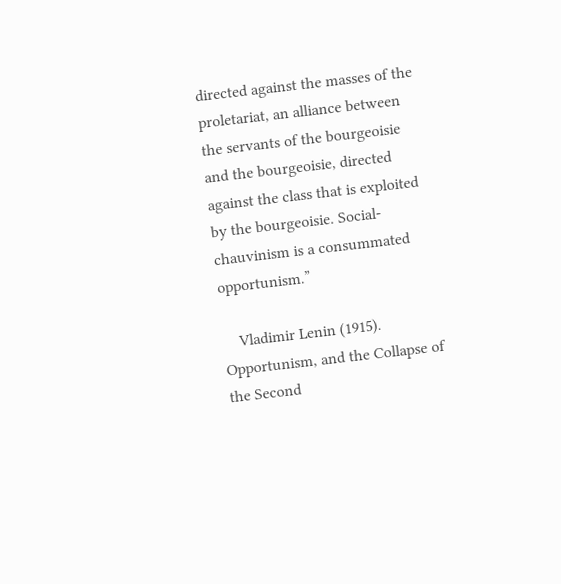directed against the masses of the proletariat, an alliance between the servants of the bourgeoisie and the bourgeoisie, directed against the class that is exploited by the bourgeoisie. Social-chauvinism is a consummated opportunism.”

    Vladimir Lenin (1915). Opportunism, and the Collapse of the Second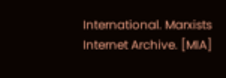International. Marxists Internet Archive. [MIA]